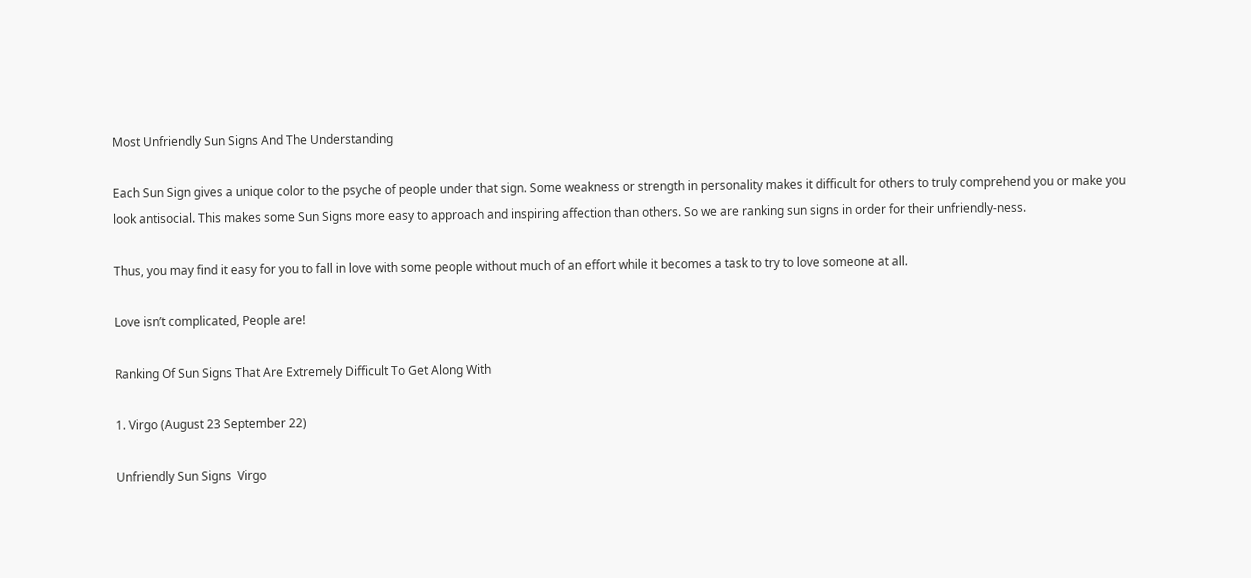Most Unfriendly Sun Signs And The Understanding

Each Sun Sign gives a unique color to the psyche of people under that sign. Some weakness or strength in personality makes it difficult for others to truly comprehend you or make you look antisocial. This makes some Sun Signs more easy to approach and inspiring affection than others. So we are ranking sun signs in order for their unfriendly-ness.

Thus, you may find it easy for you to fall in love with some people without much of an effort while it becomes a task to try to love someone at all.

Love isn’t complicated, People are!

Ranking Of Sun Signs That Are Extremely Difficult To Get Along With

1. Virgo (August 23 September 22)

Unfriendly Sun Signs  Virgo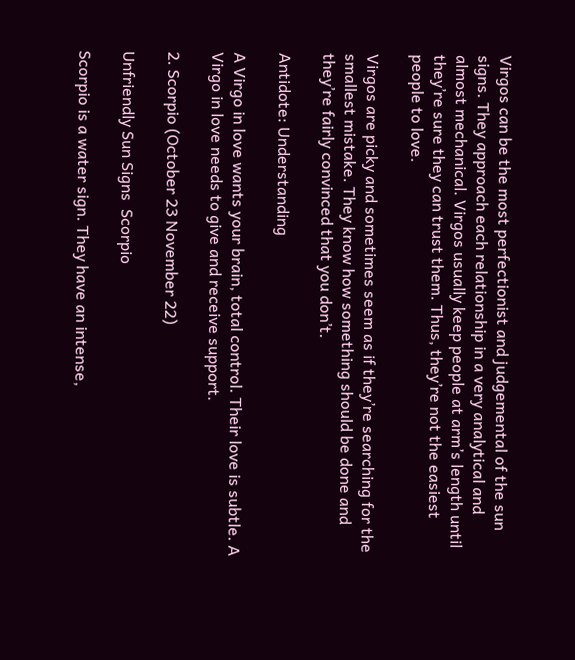Virgos can be the most perfectionist and judgemental of the sun signs. They approach each relationship in a very analytical and almost mechanical. Virgos usually keep people at arm’s length until they’re sure they can trust them. Thus, they’re not the easiest people to love.

Virgos are picky and sometimes seem as if they’re searching for the smallest mistake. They know how something should be done and they’re fairly convinced that you don’t.

Antidote: Understanding

A Virgo in love wants your brain, total control. Their love is subtle. A Virgo in love needs to give and receive support.

2. Scorpio (October 23 November 22)

Unfriendly Sun Signs  Scorpio

Scorpio is a water sign. They have an intense,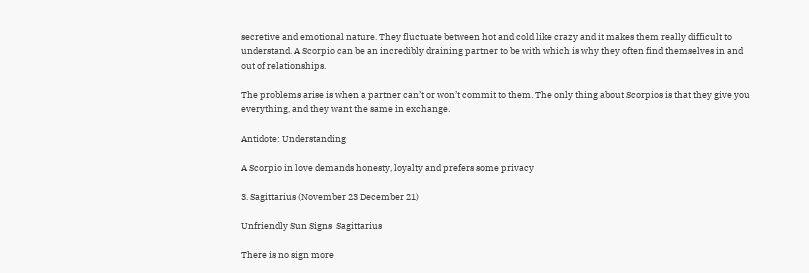secretive and emotional nature. They fluctuate between hot and cold like crazy and it makes them really difficult to understand. A Scorpio can be an incredibly draining partner to be with which is why they often find themselves in and out of relationships.

The problems arise is when a partner can’t or won’t commit to them. The only thing about Scorpios is that they give you everything, and they want the same in exchange.

Antidote: Understanding

A Scorpio in love demands honesty, loyalty and prefers some privacy

3. Sagittarius (November 23 December 21)

Unfriendly Sun Signs  Sagittarius

There is no sign more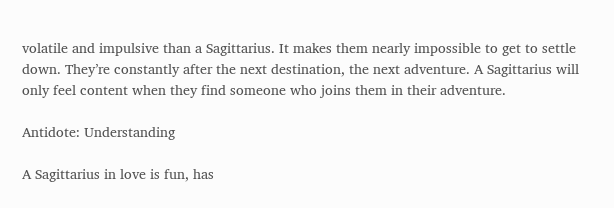volatile and impulsive than a Sagittarius. It makes them nearly impossible to get to settle down. They’re constantly after the next destination, the next adventure. A Sagittarius will only feel content when they find someone who joins them in their adventure.

Antidote: Understanding

A Sagittarius in love is fun, has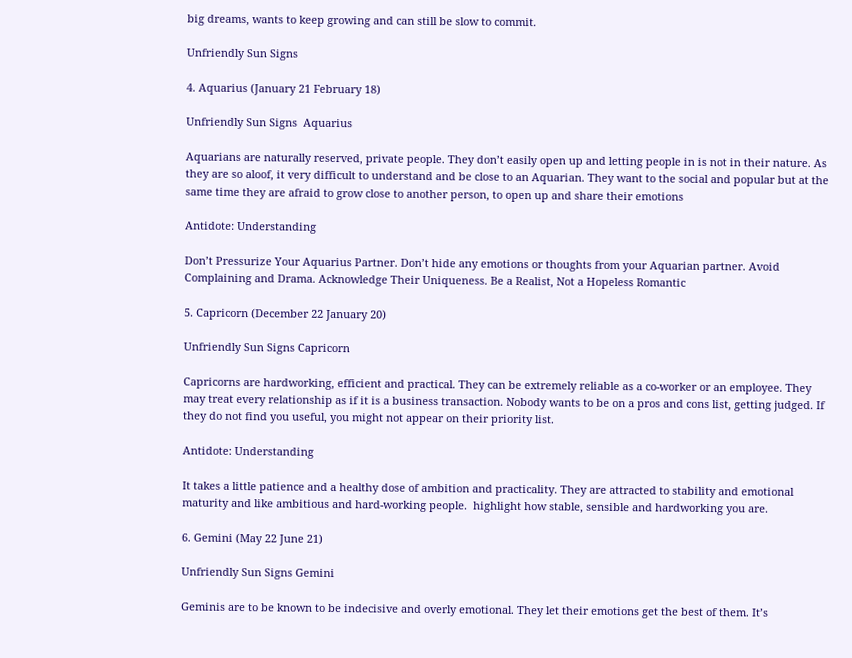big dreams, wants to keep growing and can still be slow to commit.

Unfriendly Sun Signs

4. Aquarius (January 21 February 18)

Unfriendly Sun Signs  Aquarius

Aquarians are naturally reserved, private people. They don’t easily open up and letting people in is not in their nature. As they are so aloof, it very difficult to understand and be close to an Aquarian. They want to the social and popular but at the same time they are afraid to grow close to another person, to open up and share their emotions

Antidote: Understanding

Don’t Pressurize Your Aquarius Partner. Don’t hide any emotions or thoughts from your Aquarian partner. Avoid Complaining and Drama. Acknowledge Their Uniqueness. Be a Realist, Not a Hopeless Romantic

5. Capricorn (December 22 January 20)

Unfriendly Sun Signs Capricorn

Capricorns are hardworking, efficient and practical. They can be extremely reliable as a co-worker or an employee. They may treat every relationship as if it is a business transaction. Nobody wants to be on a pros and cons list, getting judged. If they do not find you useful, you might not appear on their priority list.

Antidote: Understanding

It takes a little patience and a healthy dose of ambition and practicality. They are attracted to stability and emotional maturity and like ambitious and hard-working people.  highlight how stable, sensible and hardworking you are.

6. Gemini (May 22 June 21)

Unfriendly Sun Signs Gemini

Geminis are to be known to be indecisive and overly emotional. They let their emotions get the best of them. It’s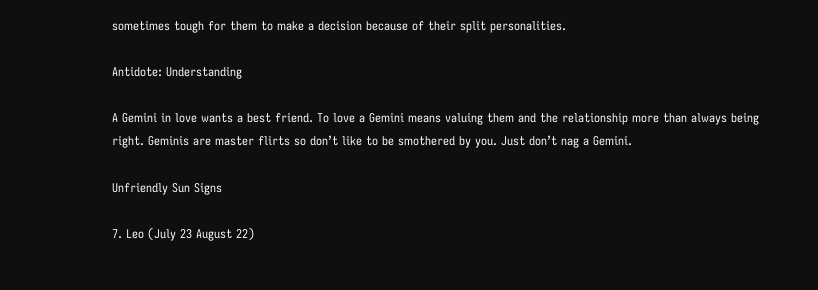sometimes tough for them to make a decision because of their split personalities.

Antidote: Understanding

A Gemini in love wants a best friend. To love a Gemini means valuing them and the relationship more than always being right. Geminis are master flirts so don’t like to be smothered by you. Just don’t nag a Gemini.

Unfriendly Sun Signs

7. Leo (July 23 August 22)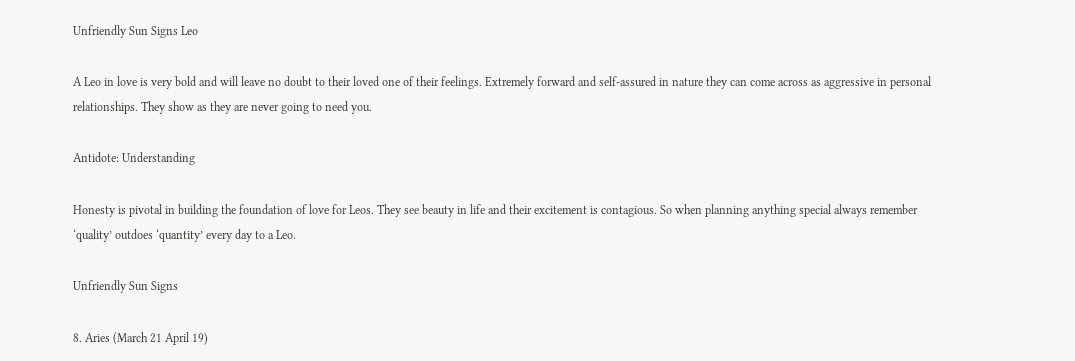Unfriendly Sun Signs Leo

A Leo in love is very bold and will leave no doubt to their loved one of their feelings. Extremely forward and self-assured in nature they can come across as aggressive in personal relationships. They show as they are never going to need you.

Antidote: Understanding

Honesty is pivotal in building the foundation of love for Leos. They see beauty in life and their excitement is contagious. So when planning anything special always remember ‘quality’ outdoes ‘quantity’ every day to a Leo.

Unfriendly Sun Signs

8. Aries (March 21 April 19)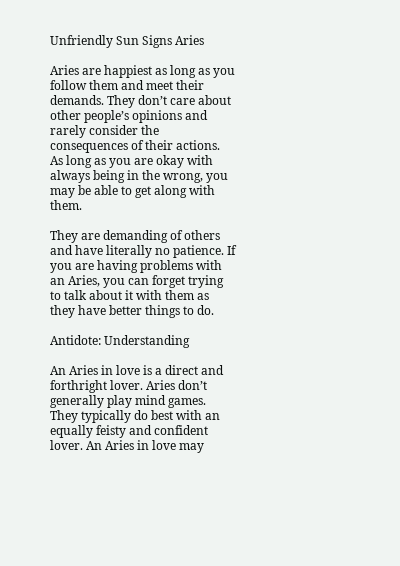Unfriendly Sun Signs Aries

Aries are happiest as long as you follow them and meet their demands. They don’t care about other people’s opinions and rarely consider the consequences of their actions. As long as you are okay with always being in the wrong, you may be able to get along with them.

They are demanding of others and have literally no patience. If you are having problems with an Aries, you can forget trying to talk about it with them as they have better things to do.

Antidote: Understanding

An Aries in love is a direct and forthright lover. Aries don’t generally play mind games. They typically do best with an equally feisty and confident lover. An Aries in love may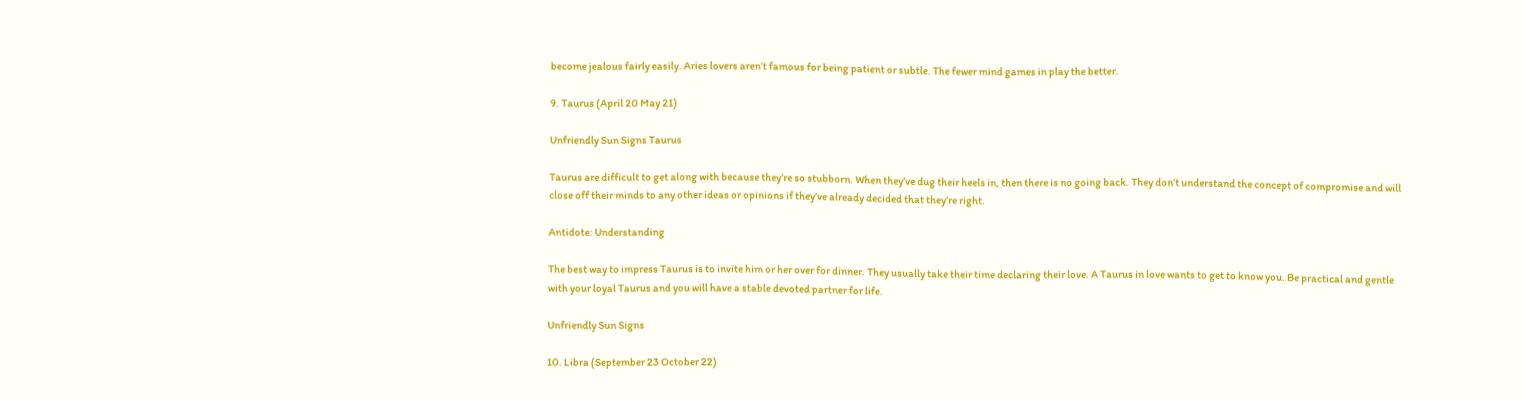become jealous fairly easily. Aries lovers aren’t famous for being patient or subtle. The fewer mind games in play the better.

9. Taurus (April 20 May 21)

Unfriendly Sun Signs Taurus

Taurus are difficult to get along with because they’re so stubborn. When they’ve dug their heels in, then there is no going back. They don’t understand the concept of compromise and will close off their minds to any other ideas or opinions if they’ve already decided that they’re right.

Antidote: Understanding

The best way to impress Taurus is to invite him or her over for dinner. They usually take their time declaring their love. A Taurus in love wants to get to know you. Be practical and gentle with your loyal Taurus and you will have a stable devoted partner for life.

Unfriendly Sun Signs

10. Libra (September 23 October 22)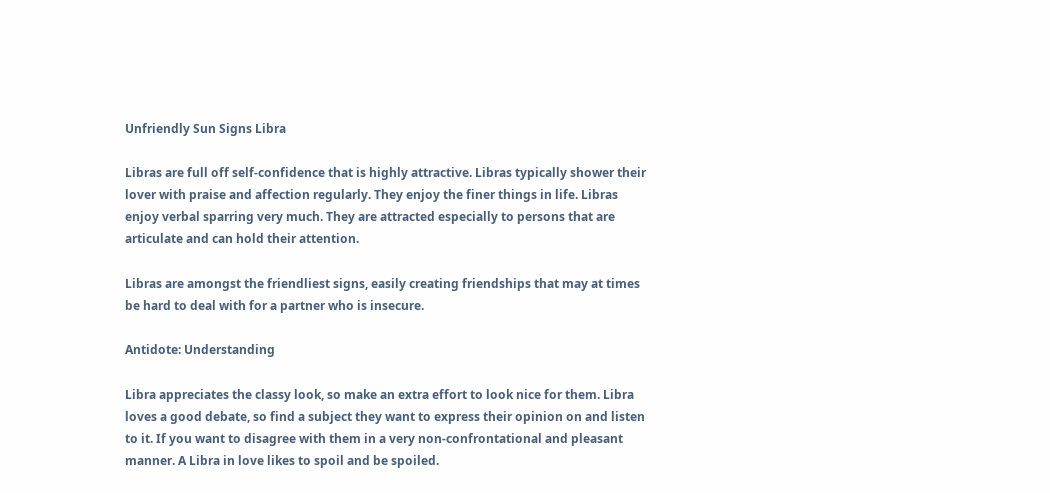Unfriendly Sun Signs Libra

Libras are full off self-confidence that is highly attractive. Libras typically shower their lover with praise and affection regularly. They enjoy the finer things in life. Libras enjoy verbal sparring very much. They are attracted especially to persons that are articulate and can hold their attention.

Libras are amongst the friendliest signs, easily creating friendships that may at times be hard to deal with for a partner who is insecure.

Antidote: Understanding

Libra appreciates the classy look, so make an extra effort to look nice for them. Libra loves a good debate, so find a subject they want to express their opinion on and listen to it. If you want to disagree with them in a very non-confrontational and pleasant manner. A Libra in love likes to spoil and be spoiled.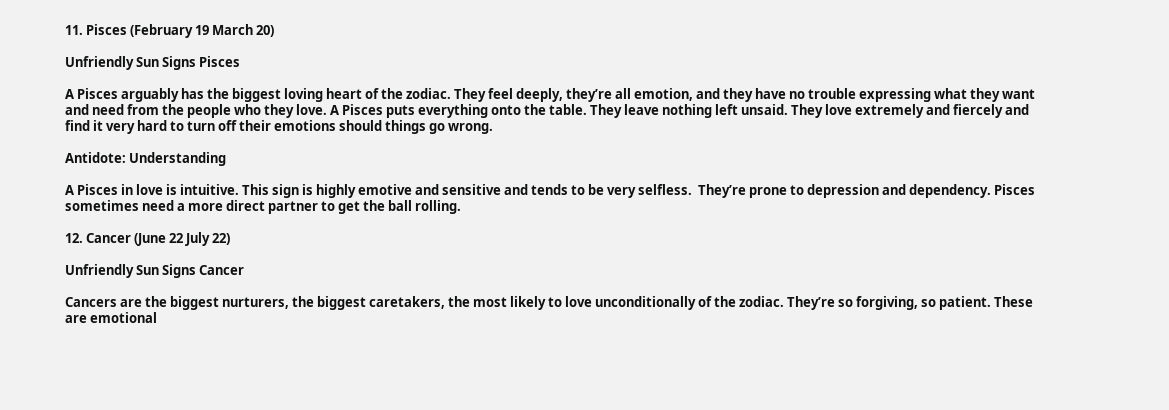11. Pisces (February 19 March 20)

Unfriendly Sun Signs Pisces

A Pisces arguably has the biggest loving heart of the zodiac. They feel deeply, they’re all emotion, and they have no trouble expressing what they want and need from the people who they love. A Pisces puts everything onto the table. They leave nothing left unsaid. They love extremely and fiercely and find it very hard to turn off their emotions should things go wrong.

Antidote: Understanding

A Pisces in love is intuitive. This sign is highly emotive and sensitive and tends to be very selfless.  They’re prone to depression and dependency. Pisces sometimes need a more direct partner to get the ball rolling.

12. Cancer (June 22 July 22)

Unfriendly Sun Signs Cancer

Cancers are the biggest nurturers, the biggest caretakers, the most likely to love unconditionally of the zodiac. They’re so forgiving, so patient. These are emotional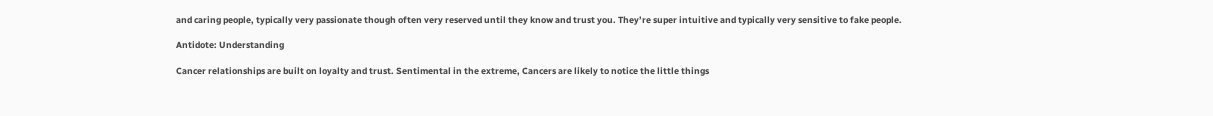and caring people, typically very passionate though often very reserved until they know and trust you. They’re super intuitive and typically very sensitive to fake people.

Antidote: Understanding

Cancer relationships are built on loyalty and trust. Sentimental in the extreme, Cancers are likely to notice the little things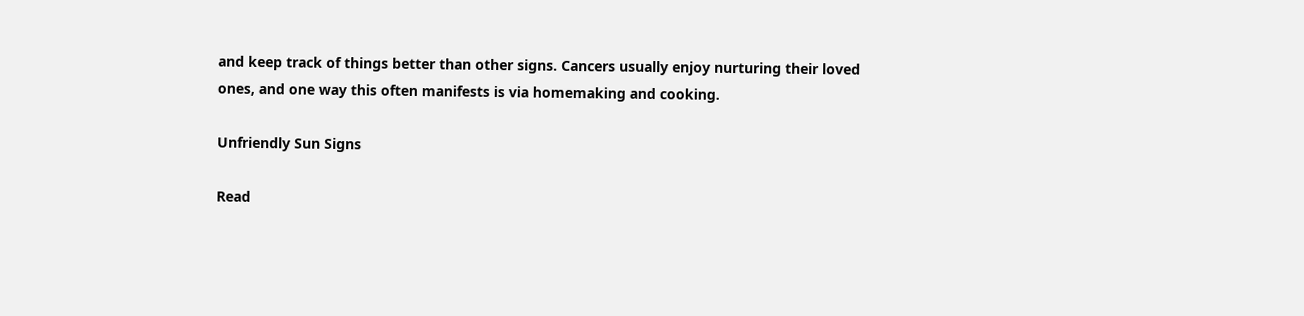and keep track of things better than other signs. Cancers usually enjoy nurturing their loved ones, and one way this often manifests is via homemaking and cooking.

Unfriendly Sun Signs

Read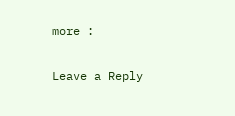more :

Leave a Reply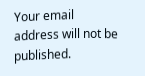Your email address will not be published.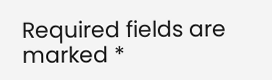Required fields are marked *